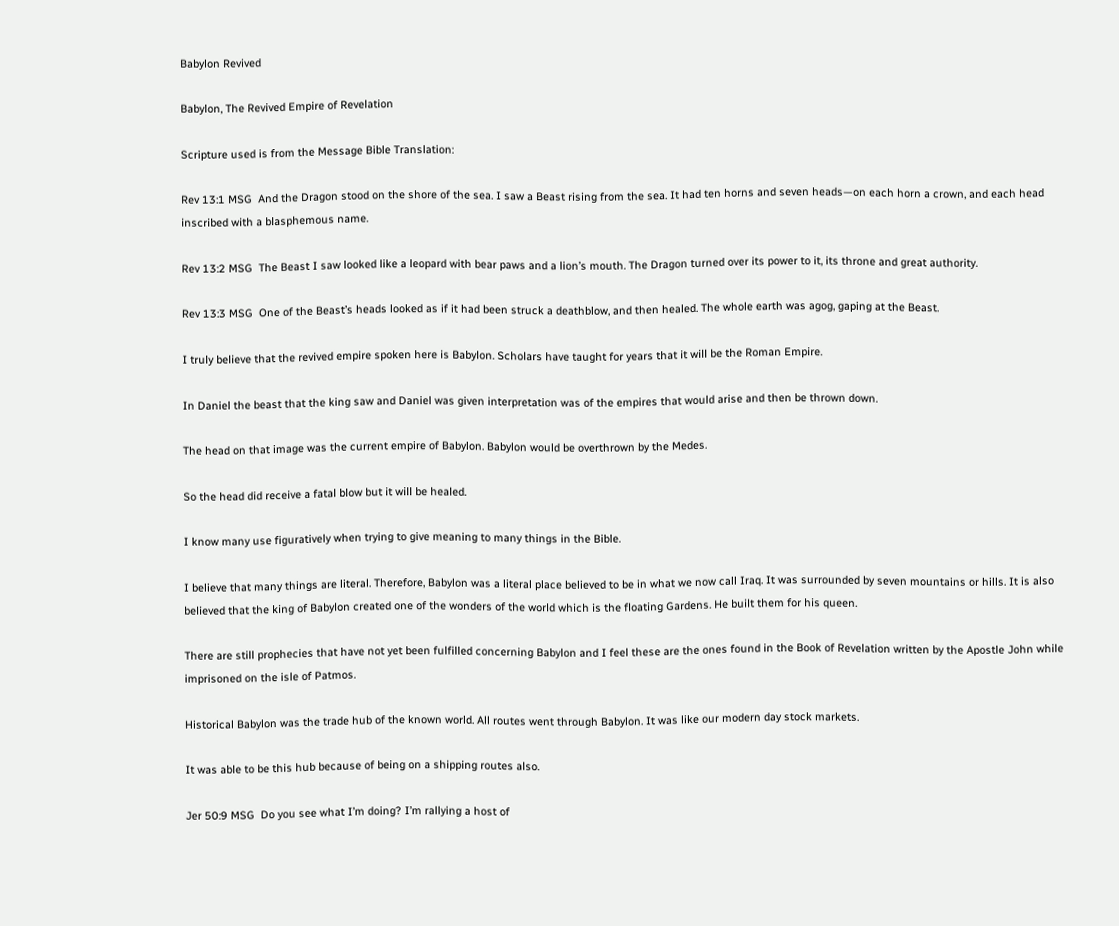Babylon Revived

Babylon, The Revived Empire of Revelation

Scripture used is from the Message Bible Translation:

Rev 13:1 MSG  And the Dragon stood on the shore of the sea. I saw a Beast rising from the sea. It had ten horns and seven heads—on each horn a crown, and each head inscribed with a blasphemous name.

Rev 13:2 MSG  The Beast I saw looked like a leopard with bear paws and a lion’s mouth. The Dragon turned over its power to it, its throne and great authority.

Rev 13:3 MSG  One of the Beast’s heads looked as if it had been struck a deathblow, and then healed. The whole earth was agog, gaping at the Beast.

I truly believe that the revived empire spoken here is Babylon. Scholars have taught for years that it will be the Roman Empire.

In Daniel the beast that the king saw and Daniel was given interpretation was of the empires that would arise and then be thrown down.

The head on that image was the current empire of Babylon. Babylon would be overthrown by the Medes.

So the head did receive a fatal blow but it will be healed.

I know many use figuratively when trying to give meaning to many things in the Bible.

I believe that many things are literal. Therefore, Babylon was a literal place believed to be in what we now call Iraq. It was surrounded by seven mountains or hills. It is also believed that the king of Babylon created one of the wonders of the world which is the floating Gardens. He built them for his queen.

There are still prophecies that have not yet been fulfilled concerning Babylon and I feel these are the ones found in the Book of Revelation written by the Apostle John while imprisoned on the isle of Patmos.

Historical Babylon was the trade hub of the known world. All routes went through Babylon. It was like our modern day stock markets.

It was able to be this hub because of being on a shipping routes also.

Jer 50:9 MSG  Do you see what I’m doing? I’m rallying a host of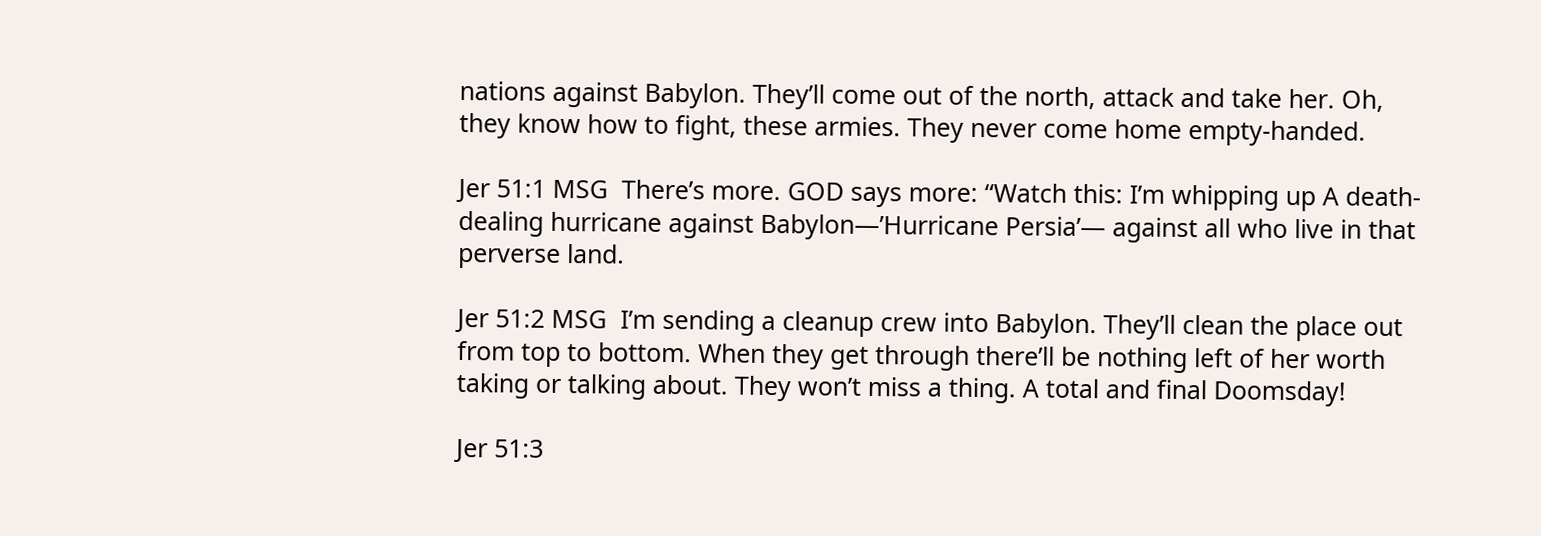nations against Babylon. They’ll come out of the north, attack and take her. Oh, they know how to fight, these armies. They never come home empty-handed.

Jer 51:1 MSG  There’s more. GOD says more: “Watch this: I’m whipping up A death-dealing hurricane against Babylon—’Hurricane Persia’— against all who live in that perverse land.

Jer 51:2 MSG  I’m sending a cleanup crew into Babylon. They’ll clean the place out from top to bottom. When they get through there’ll be nothing left of her worth taking or talking about. They won’t miss a thing. A total and final Doomsday!

Jer 51:3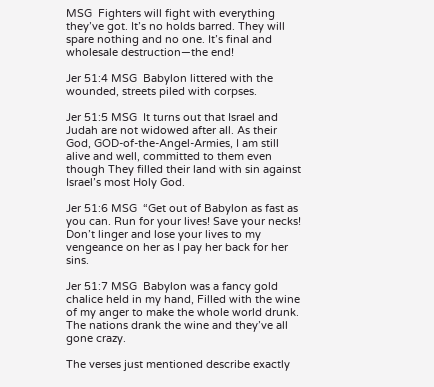MSG  Fighters will fight with everything they’ve got. It’s no holds barred. They will spare nothing and no one. It’s final and wholesale destruction—the end!

Jer 51:4 MSG  Babylon littered with the wounded, streets piled with corpses.

Jer 51:5 MSG  It turns out that Israel and Judah are not widowed after all. As their God, GOD-of-the-Angel-Armies, I am still alive and well, committed to them even though They filled their land with sin against Israel’s most Holy God.

Jer 51:6 MSG  “Get out of Babylon as fast as you can. Run for your lives! Save your necks! Don’t linger and lose your lives to my vengeance on her as I pay her back for her sins.

Jer 51:7 MSG  Babylon was a fancy gold chalice held in my hand, Filled with the wine of my anger to make the whole world drunk. The nations drank the wine and they’ve all gone crazy.

The verses just mentioned describe exactly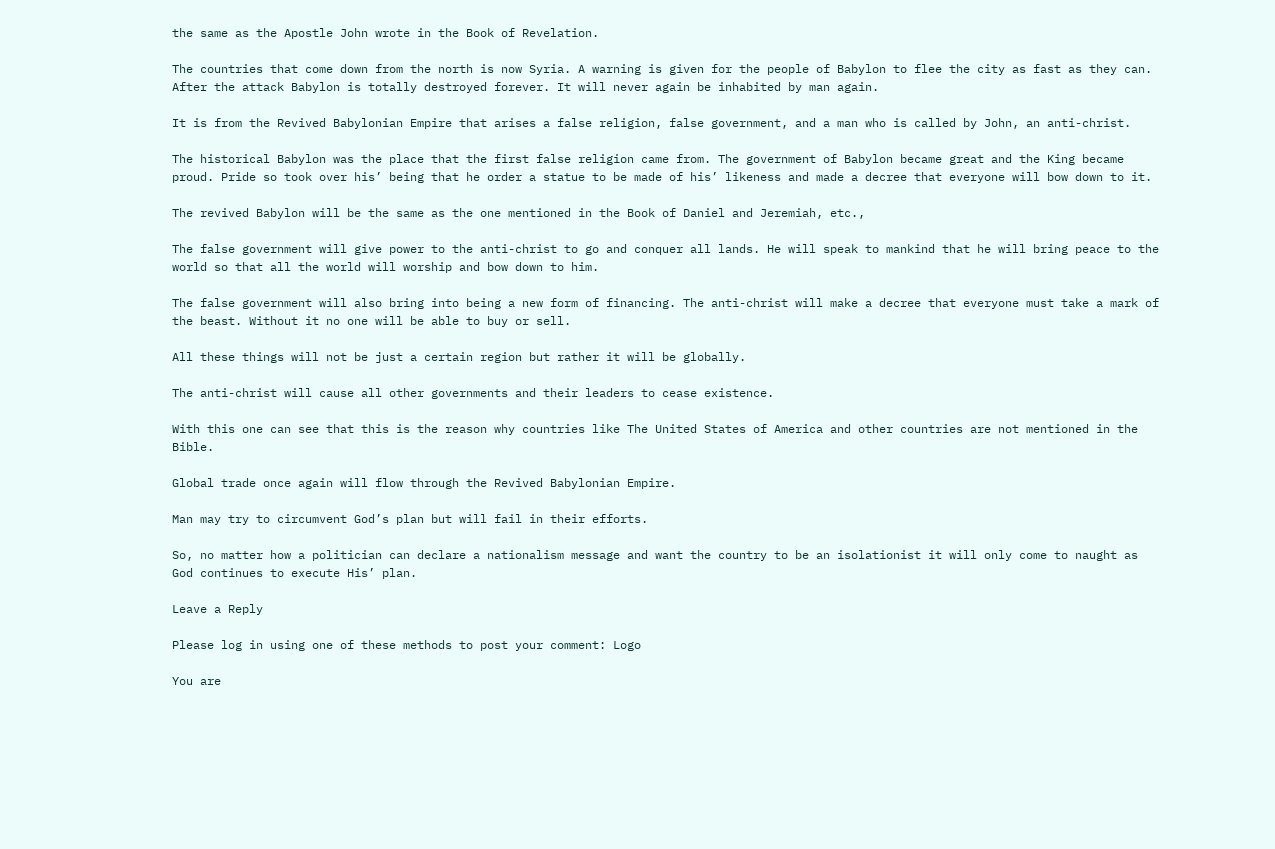the same as the Apostle John wrote in the Book of Revelation.

The countries that come down from the north is now Syria. A warning is given for the people of Babylon to flee the city as fast as they can. After the attack Babylon is totally destroyed forever. It will never again be inhabited by man again.

It is from the Revived Babylonian Empire that arises a false religion, false government, and a man who is called by John, an anti-christ.

The historical Babylon was the place that the first false religion came from. The government of Babylon became great and the King became proud. Pride so took over his’ being that he order a statue to be made of his’ likeness and made a decree that everyone will bow down to it.

The revived Babylon will be the same as the one mentioned in the Book of Daniel and Jeremiah, etc.,

The false government will give power to the anti-christ to go and conquer all lands. He will speak to mankind that he will bring peace to the world so that all the world will worship and bow down to him.

The false government will also bring into being a new form of financing. The anti-christ will make a decree that everyone must take a mark of the beast. Without it no one will be able to buy or sell.

All these things will not be just a certain region but rather it will be globally.

The anti-christ will cause all other governments and their leaders to cease existence.

With this one can see that this is the reason why countries like The United States of America and other countries are not mentioned in the Bible.

Global trade once again will flow through the Revived Babylonian Empire.

Man may try to circumvent God’s plan but will fail in their efforts.

So, no matter how a politician can declare a nationalism message and want the country to be an isolationist it will only come to naught as God continues to execute His’ plan.

Leave a Reply

Please log in using one of these methods to post your comment: Logo

You are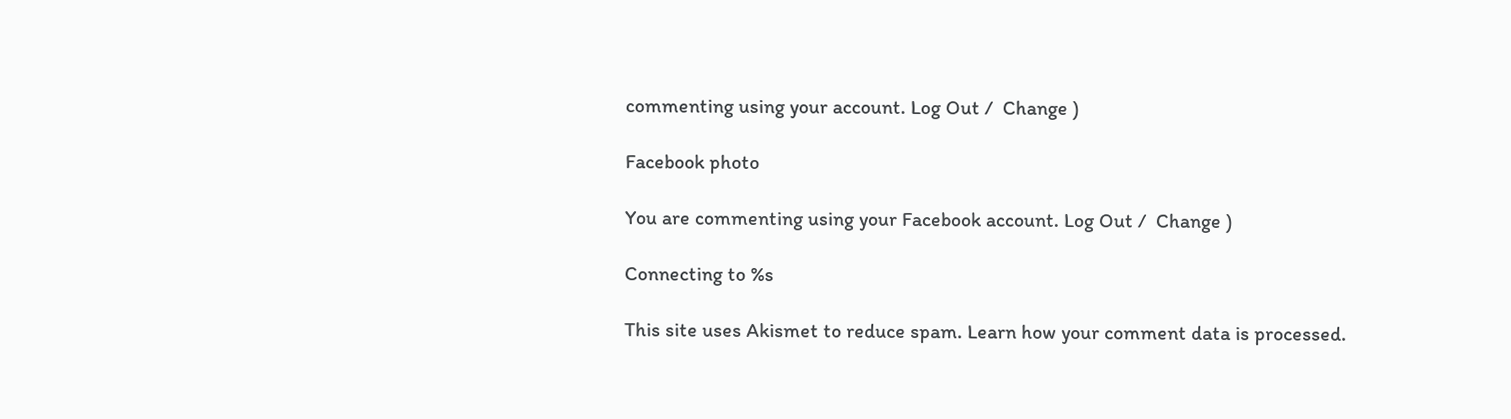commenting using your account. Log Out /  Change )

Facebook photo

You are commenting using your Facebook account. Log Out /  Change )

Connecting to %s

This site uses Akismet to reduce spam. Learn how your comment data is processed.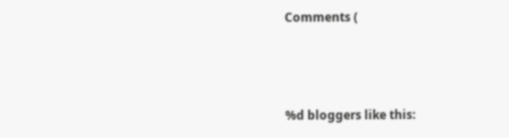Comments (



%d bloggers like this: